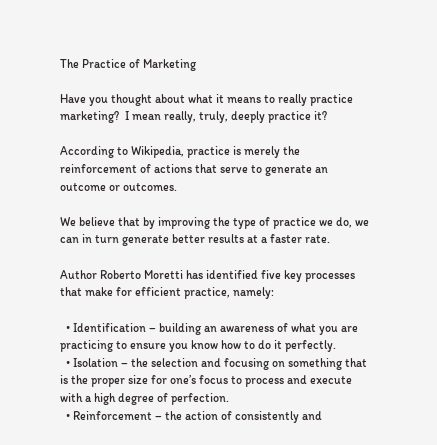The Practice of Marketing

Have you thought about what it means to really practice marketing?  I mean really, truly, deeply practice it?

According to Wikipedia, practice is merely the reinforcement of actions that serve to generate an outcome or outcomes.

We believe that by improving the type of practice we do, we can in turn generate better results at a faster rate.

Author Roberto Moretti has identified five key processes that make for efficient practice, namely:

  • Identification – building an awareness of what you are practicing to ensure you know how to do it perfectly.
  • Isolation – the selection and focusing on something that is the proper size for one’s focus to process and execute with a high degree of perfection.
  • Reinforcement – the action of consistently and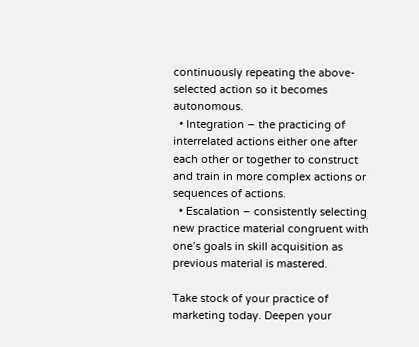continuously repeating the above-selected action so it becomes autonomous.
  • Integration – the practicing of interrelated actions either one after each other or together to construct and train in more complex actions or sequences of actions.
  • Escalation – consistently selecting new practice material congruent with one’s goals in skill acquisition as previous material is mastered.

Take stock of your practice of marketing today. Deepen your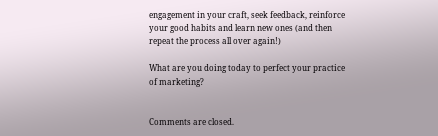engagement in your craft, seek feedback, reinforce your good habits and learn new ones (and then repeat the process all over again!)

What are you doing today to perfect your practice of marketing?


Comments are closed.